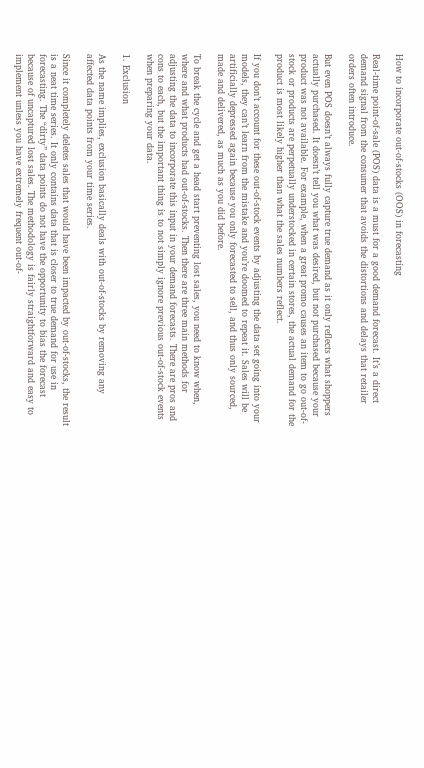How to incorporate out-of-stocks (OOS) in forecasting

Real-time point-of-sale (POS) data is a must for a good demand forecast. It’s a direct demand signal from the consumer that avoids the distortions and delays that retailer orders often introduce.

But even POS doesn’t always fully capture true demand as it only reflects what shoppers actually purchased. It doesn’t tell you what was desired, but not purchased because your product was not available. For example, when a great promo causes an item to go out-of-stock or products are perpetually understocked in certain stores, the actual demand for the product is most likely higher than what the sales numbers reflect.

If you don’t account for these out-of-stock events by adjusting the data set going into your models, they can’t learn from the mistake and you’re doomed to repeat it. Sales will be artificially depressed again because you only forecasted to sell, and thus only sourced, made and delivered, as much as you did before.

To break the cycle and get a head start preventing lost sales, you need to know when, where and what products had out-of-stocks. Then there are three main methods for adjusting the data to incorporate this input in your demand forecasts. There are pros and cons to each, but the important thing is to not simply ignore previous out-of-stock events when preparing your data.

1. Exclusion

As the name implies, exclusion basically deals with out-of-stocks by removing any affected data points from your time series.

Since it completely deletes sales that would have been impacted by out-of-stocks, the result is a neat time series. It only contains data that is closer to true demand for use in forecasting. The “dirty” data points do not have the opportunity to bias the forecast because of uncaptured lost sales. The methodology is fairly straightforward and easy to implement unless you have extremely frequent out-of-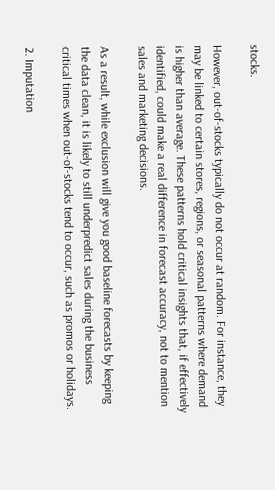stocks.

However, out-of-stocks typically do not occur at random. For instance, they may be linked to certain stores, regions, or seasonal patterns where demand is higher than average. These patterns hold critical insights that, if effectively identified, could make a real difference in forecast accuracy, not to mention sales and marketing decisions.

As a result, while exclusion will give you good baseline forecasts by keeping the data clean, it is likely to still underpredict sales during the business critical times when out-of-stocks tend to occur, such as promos or holidays.

2. Imputation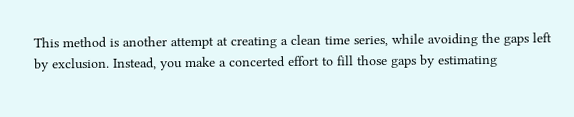This method is another attempt at creating a clean time series, while avoiding the gaps left by exclusion. Instead, you make a concerted effort to fill those gaps by estimating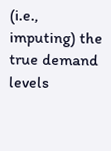(i.e., imputing) the true demand levels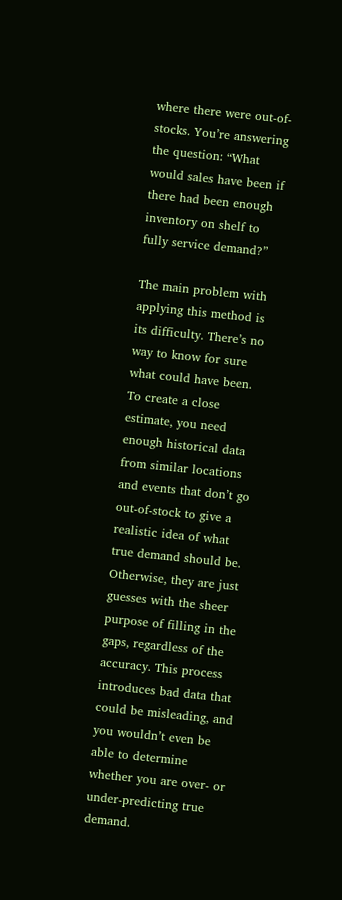where there were out-of-stocks. You’re answering the question: “What would sales have been if there had been enough inventory on shelf to fully service demand?”

The main problem with applying this method is its difficulty. There’s no way to know for sure what could have been. To create a close estimate, you need enough historical data from similar locations and events that don’t go out-of-stock to give a realistic idea of what true demand should be. Otherwise, they are just guesses with the sheer purpose of filling in the gaps, regardless of the accuracy. This process introduces bad data that could be misleading, and you wouldn’t even be able to determine whether you are over- or under-predicting true demand.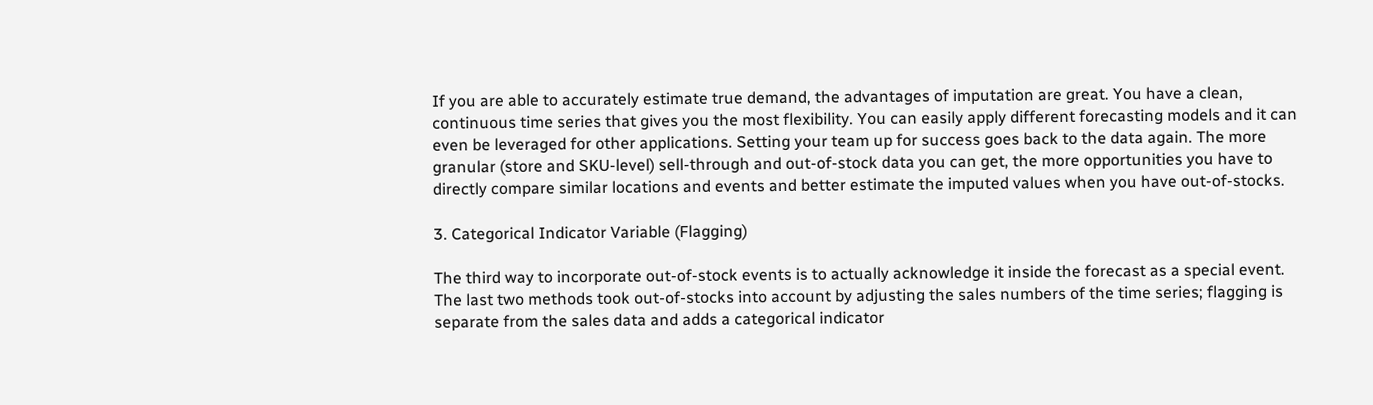If you are able to accurately estimate true demand, the advantages of imputation are great. You have a clean, continuous time series that gives you the most flexibility. You can easily apply different forecasting models and it can even be leveraged for other applications. Setting your team up for success goes back to the data again. The more granular (store and SKU-level) sell-through and out-of-stock data you can get, the more opportunities you have to directly compare similar locations and events and better estimate the imputed values when you have out-of-stocks.

3. Categorical Indicator Variable (Flagging)

The third way to incorporate out-of-stock events is to actually acknowledge it inside the forecast as a special event. The last two methods took out-of-stocks into account by adjusting the sales numbers of the time series; flagging is separate from the sales data and adds a categorical indicator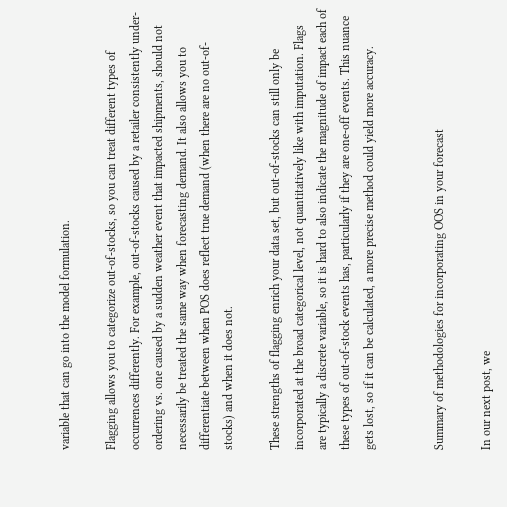variable that can go into the model formulation.

Flagging allows you to categorize out-of-stocks, so you can treat different types of occurrences differently. For example, out-of-stocks caused by a retailer consistently under-ordering vs. one caused by a sudden weather event that impacted shipments, should not necessarily be treated the same way when forecasting demand. It also allows you to differentiate between when POS does reflect true demand (when there are no out-of-stocks) and when it does not.

These strengths of flagging enrich your data set, but out-of-stocks can still only be incorporated at the broad categorical level, not quantitatively like with imputation. Flags are typically a discrete variable, so it is hard to also indicate the magnitude of impact each of these types of out-of-stock events has, particularly if they are one-off events. This nuance gets lost, so if it can be calculated, a more precise method could yield more accuracy.


Summary of methodologies for incorporating OOS in your forecast

In our next post, we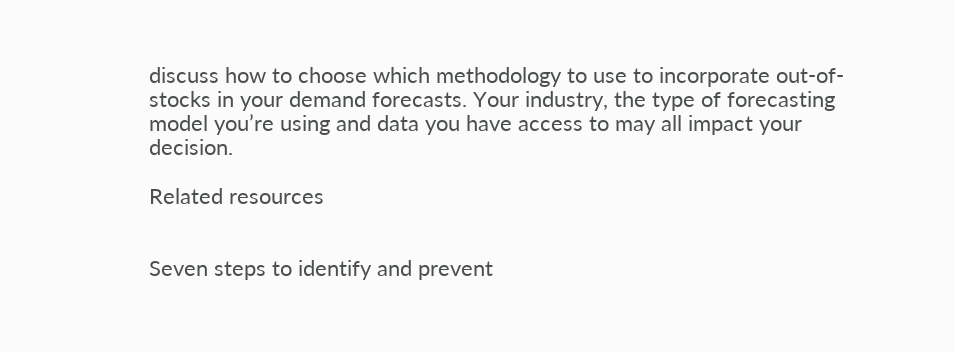discuss how to choose which methodology to use to incorporate out-of-stocks in your demand forecasts. Your industry, the type of forecasting model you’re using and data you have access to may all impact your decision.

Related resources


Seven steps to identify and prevent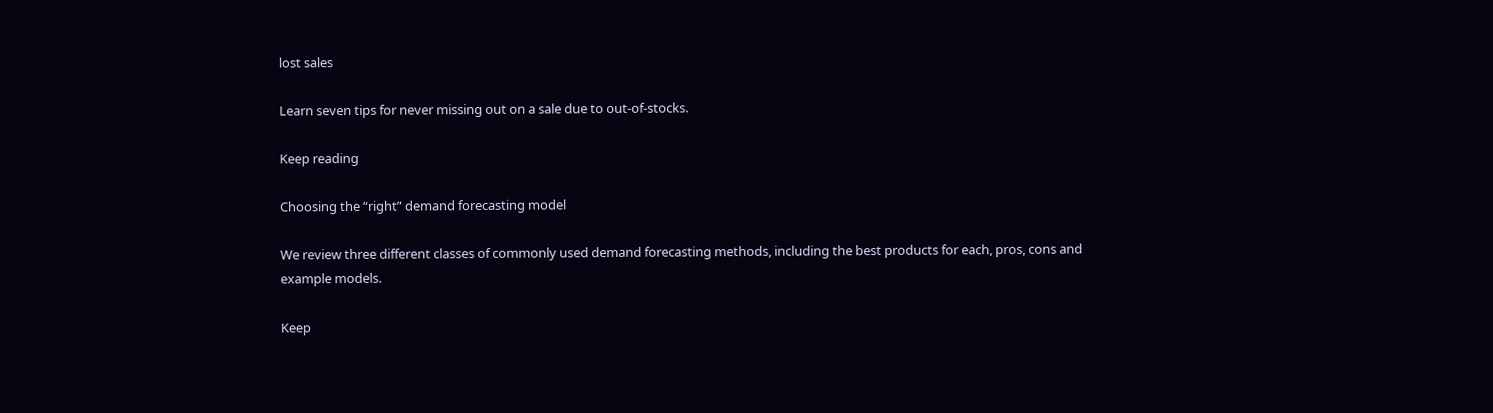lost sales

Learn seven tips for never missing out on a sale due to out-of-stocks.

Keep reading

Choosing the “right” demand forecasting model

We review three different classes of commonly used demand forecasting methods, including the best products for each, pros, cons and example models.

Keep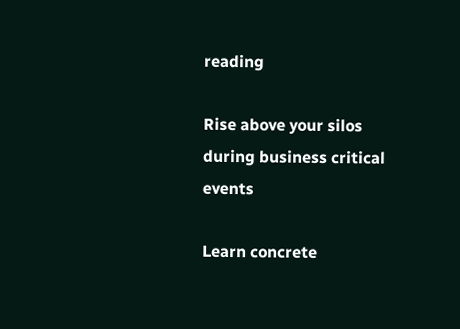reading

Rise above your silos during business critical events

Learn concrete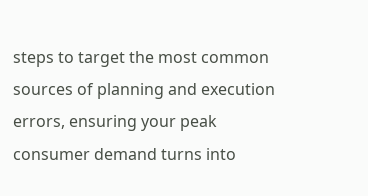steps to target the most common sources of planning and execution errors, ensuring your peak consumer demand turns into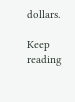dollars.

Keep reading